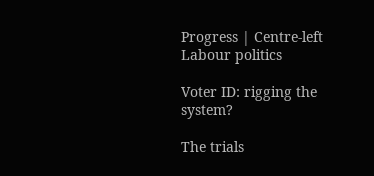Progress | Centre-left Labour politics

Voter ID: rigging the system?

The trials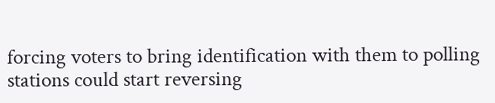forcing voters to bring identification with them to polling stations could start reversing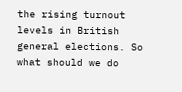the rising turnout levels in British general elections. So what should we do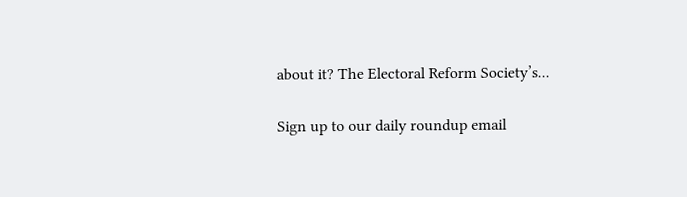about it? The Electoral Reform Society’s...

Sign up to our daily roundup email